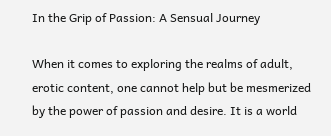In the Grip of Passion: A Sensual Journey

When it comes to exploring the realms of adult, erotic content, one cannot help but be mesmerized by the power of passion and desire. It is a world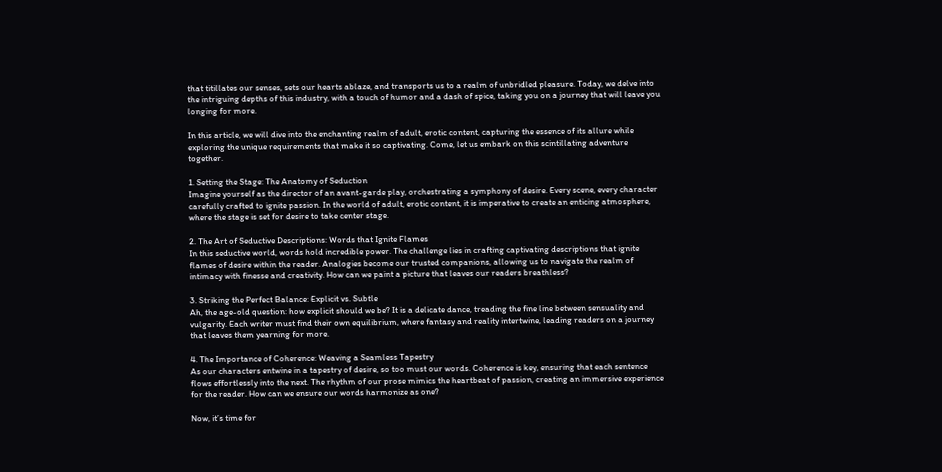that titillates our senses, sets our hearts ablaze, and transports us to a realm of unbridled pleasure. Today, we delve into the intriguing depths of this industry, with a touch of humor and a dash of spice, taking you on a journey that will leave you longing for more.

In this article, we will dive into the enchanting realm of adult, erotic content, capturing the essence of its allure while exploring the unique requirements that make it so captivating. Come, let us embark on this scintillating adventure together.

1. Setting the Stage: The Anatomy of Seduction
Imagine yourself as the director of an avant-garde play, orchestrating a symphony of desire. Every scene, every character carefully crafted to ignite passion. In the world of adult, erotic content, it is imperative to create an enticing atmosphere, where the stage is set for desire to take center stage.

2. The Art of Seductive Descriptions: Words that Ignite Flames
In this seductive world, words hold incredible power. The challenge lies in crafting captivating descriptions that ignite flames of desire within the reader. Analogies become our trusted companions, allowing us to navigate the realm of intimacy with finesse and creativity. How can we paint a picture that leaves our readers breathless?

3. Striking the Perfect Balance: Explicit vs. Subtle
Ah, the age-old question: how explicit should we be? It is a delicate dance, treading the fine line between sensuality and vulgarity. Each writer must find their own equilibrium, where fantasy and reality intertwine, leading readers on a journey that leaves them yearning for more.

4. The Importance of Coherence: Weaving a Seamless Tapestry
As our characters entwine in a tapestry of desire, so too must our words. Coherence is key, ensuring that each sentence flows effortlessly into the next. The rhythm of our prose mimics the heartbeat of passion, creating an immersive experience for the reader. How can we ensure our words harmonize as one?

Now, it’s time for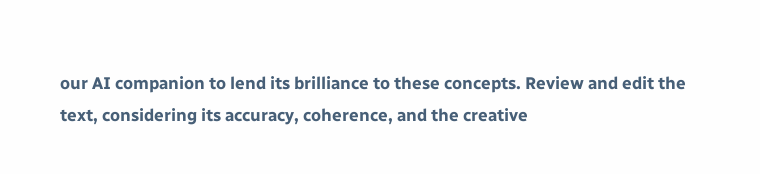our AI companion to lend its brilliance to these concepts. Review and edit the text, considering its accuracy, coherence, and the creative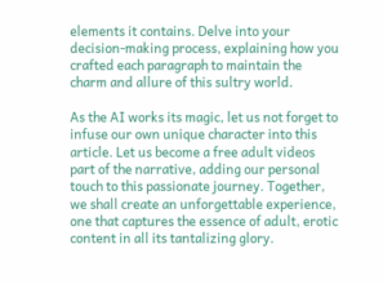elements it contains. Delve into your decision-making process, explaining how you crafted each paragraph to maintain the charm and allure of this sultry world.

As the AI works its magic, let us not forget to infuse our own unique character into this article. Let us become a free adult videos part of the narrative, adding our personal touch to this passionate journey. Together, we shall create an unforgettable experience, one that captures the essence of adult, erotic content in all its tantalizing glory.